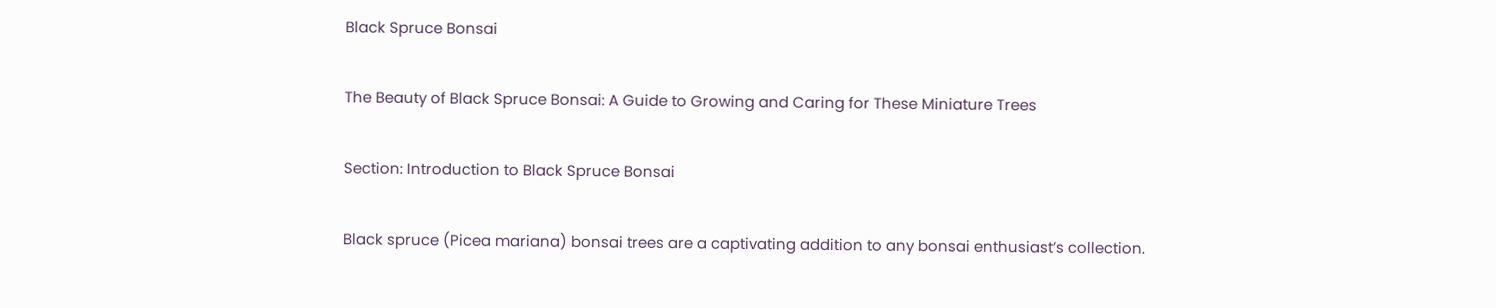Black Spruce Bonsai

The Beauty of Black Spruce Bonsai: A Guide to Growing and Caring for These Miniature Trees

Section: Introduction to Black Spruce Bonsai

Black spruce (Picea mariana) bonsai trees are a captivating addition to any bonsai enthusiast’s collection.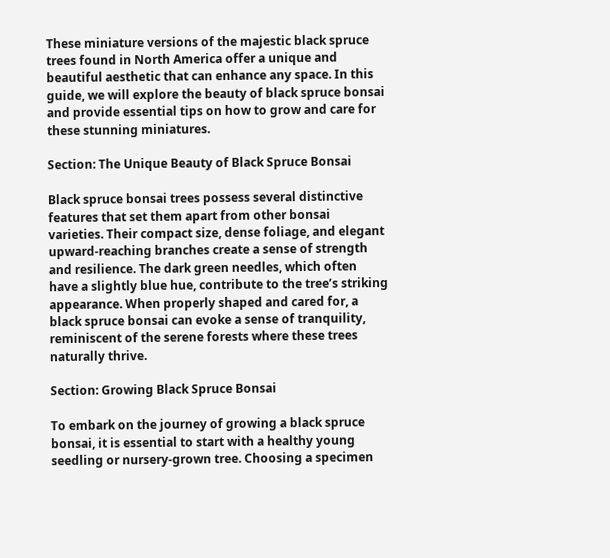These miniature versions of the majestic black spruce trees found in North America offer a unique and beautiful aesthetic that can enhance any space. In this guide, we will explore the beauty of black spruce bonsai and provide essential tips on how to grow and care for these stunning miniatures.

Section: The Unique Beauty of Black Spruce Bonsai

Black spruce bonsai trees possess several distinctive features that set them apart from other bonsai varieties. Their compact size, dense foliage, and elegant upward-reaching branches create a sense of strength and resilience. The dark green needles, which often have a slightly blue hue, contribute to the tree’s striking appearance. When properly shaped and cared for, a black spruce bonsai can evoke a sense of tranquility, reminiscent of the serene forests where these trees naturally thrive.

Section: Growing Black Spruce Bonsai

To embark on the journey of growing a black spruce bonsai, it is essential to start with a healthy young seedling or nursery-grown tree. Choosing a specimen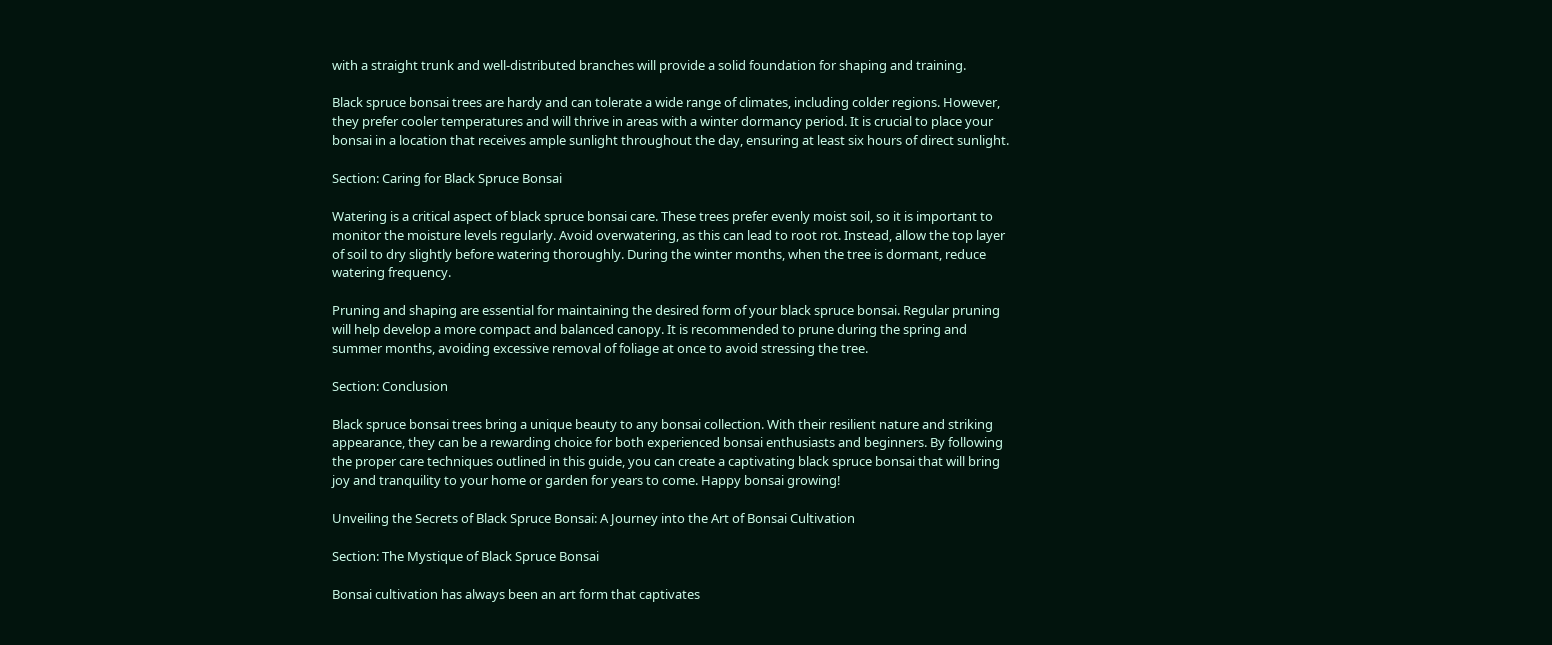with a straight trunk and well-distributed branches will provide a solid foundation for shaping and training.

Black spruce bonsai trees are hardy and can tolerate a wide range of climates, including colder regions. However, they prefer cooler temperatures and will thrive in areas with a winter dormancy period. It is crucial to place your bonsai in a location that receives ample sunlight throughout the day, ensuring at least six hours of direct sunlight.

Section: Caring for Black Spruce Bonsai

Watering is a critical aspect of black spruce bonsai care. These trees prefer evenly moist soil, so it is important to monitor the moisture levels regularly. Avoid overwatering, as this can lead to root rot. Instead, allow the top layer of soil to dry slightly before watering thoroughly. During the winter months, when the tree is dormant, reduce watering frequency.

Pruning and shaping are essential for maintaining the desired form of your black spruce bonsai. Regular pruning will help develop a more compact and balanced canopy. It is recommended to prune during the spring and summer months, avoiding excessive removal of foliage at once to avoid stressing the tree.

Section: Conclusion

Black spruce bonsai trees bring a unique beauty to any bonsai collection. With their resilient nature and striking appearance, they can be a rewarding choice for both experienced bonsai enthusiasts and beginners. By following the proper care techniques outlined in this guide, you can create a captivating black spruce bonsai that will bring joy and tranquility to your home or garden for years to come. Happy bonsai growing!

Unveiling the Secrets of Black Spruce Bonsai: A Journey into the Art of Bonsai Cultivation

Section: The Mystique of Black Spruce Bonsai

Bonsai cultivation has always been an art form that captivates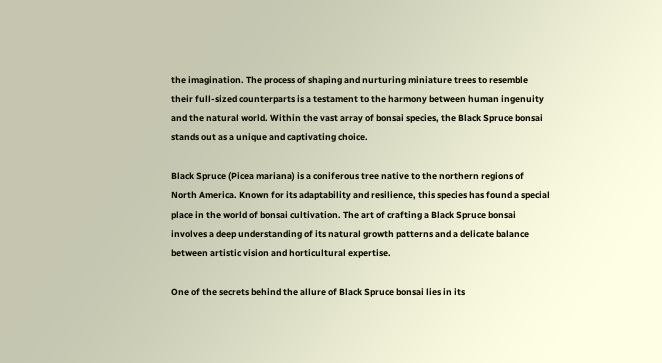the imagination. The process of shaping and nurturing miniature trees to resemble their full-sized counterparts is a testament to the harmony between human ingenuity and the natural world. Within the vast array of bonsai species, the Black Spruce bonsai stands out as a unique and captivating choice.

Black Spruce (Picea mariana) is a coniferous tree native to the northern regions of North America. Known for its adaptability and resilience, this species has found a special place in the world of bonsai cultivation. The art of crafting a Black Spruce bonsai involves a deep understanding of its natural growth patterns and a delicate balance between artistic vision and horticultural expertise.

One of the secrets behind the allure of Black Spruce bonsai lies in its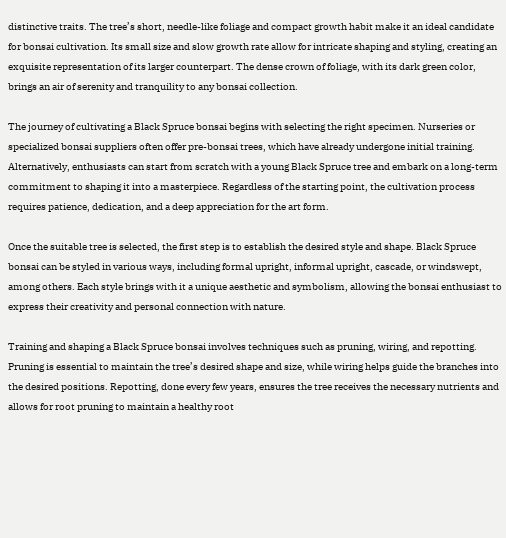distinctive traits. The tree’s short, needle-like foliage and compact growth habit make it an ideal candidate for bonsai cultivation. Its small size and slow growth rate allow for intricate shaping and styling, creating an exquisite representation of its larger counterpart. The dense crown of foliage, with its dark green color, brings an air of serenity and tranquility to any bonsai collection.

The journey of cultivating a Black Spruce bonsai begins with selecting the right specimen. Nurseries or specialized bonsai suppliers often offer pre-bonsai trees, which have already undergone initial training. Alternatively, enthusiasts can start from scratch with a young Black Spruce tree and embark on a long-term commitment to shaping it into a masterpiece. Regardless of the starting point, the cultivation process requires patience, dedication, and a deep appreciation for the art form.

Once the suitable tree is selected, the first step is to establish the desired style and shape. Black Spruce bonsai can be styled in various ways, including formal upright, informal upright, cascade, or windswept, among others. Each style brings with it a unique aesthetic and symbolism, allowing the bonsai enthusiast to express their creativity and personal connection with nature.

Training and shaping a Black Spruce bonsai involves techniques such as pruning, wiring, and repotting. Pruning is essential to maintain the tree’s desired shape and size, while wiring helps guide the branches into the desired positions. Repotting, done every few years, ensures the tree receives the necessary nutrients and allows for root pruning to maintain a healthy root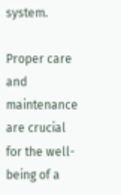system.

Proper care and maintenance are crucial for the well-being of a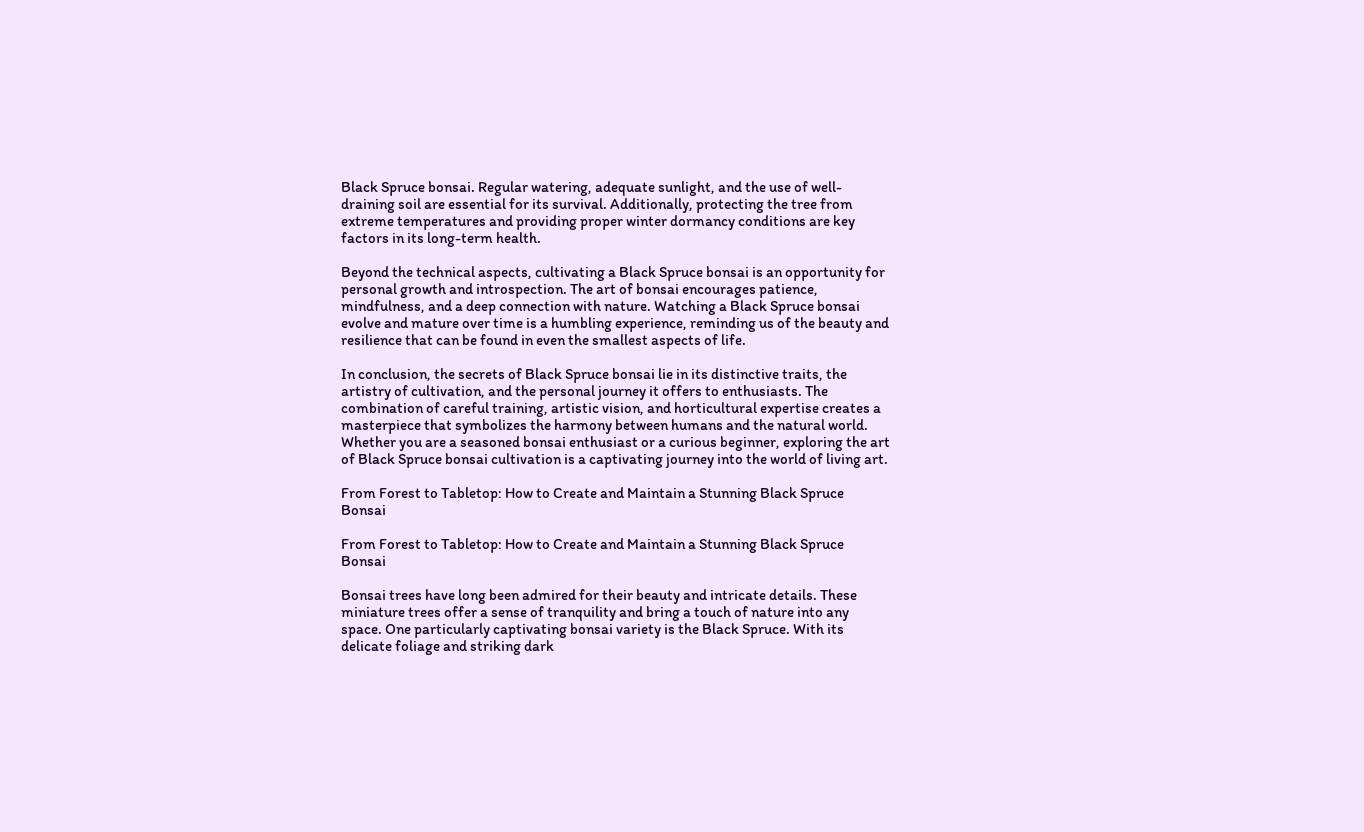Black Spruce bonsai. Regular watering, adequate sunlight, and the use of well-draining soil are essential for its survival. Additionally, protecting the tree from extreme temperatures and providing proper winter dormancy conditions are key factors in its long-term health.

Beyond the technical aspects, cultivating a Black Spruce bonsai is an opportunity for personal growth and introspection. The art of bonsai encourages patience, mindfulness, and a deep connection with nature. Watching a Black Spruce bonsai evolve and mature over time is a humbling experience, reminding us of the beauty and resilience that can be found in even the smallest aspects of life.

In conclusion, the secrets of Black Spruce bonsai lie in its distinctive traits, the artistry of cultivation, and the personal journey it offers to enthusiasts. The combination of careful training, artistic vision, and horticultural expertise creates a masterpiece that symbolizes the harmony between humans and the natural world. Whether you are a seasoned bonsai enthusiast or a curious beginner, exploring the art of Black Spruce bonsai cultivation is a captivating journey into the world of living art.

From Forest to Tabletop: How to Create and Maintain a Stunning Black Spruce Bonsai

From Forest to Tabletop: How to Create and Maintain a Stunning Black Spruce Bonsai

Bonsai trees have long been admired for their beauty and intricate details. These miniature trees offer a sense of tranquility and bring a touch of nature into any space. One particularly captivating bonsai variety is the Black Spruce. With its delicate foliage and striking dark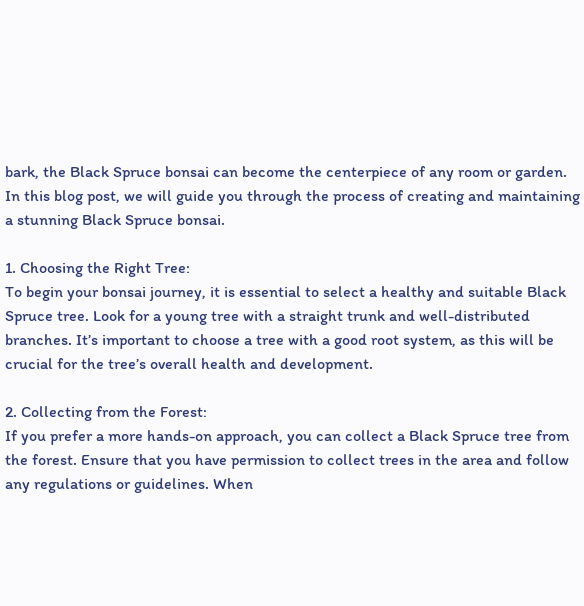bark, the Black Spruce bonsai can become the centerpiece of any room or garden. In this blog post, we will guide you through the process of creating and maintaining a stunning Black Spruce bonsai.

1. Choosing the Right Tree:
To begin your bonsai journey, it is essential to select a healthy and suitable Black Spruce tree. Look for a young tree with a straight trunk and well-distributed branches. It’s important to choose a tree with a good root system, as this will be crucial for the tree’s overall health and development.

2. Collecting from the Forest:
If you prefer a more hands-on approach, you can collect a Black Spruce tree from the forest. Ensure that you have permission to collect trees in the area and follow any regulations or guidelines. When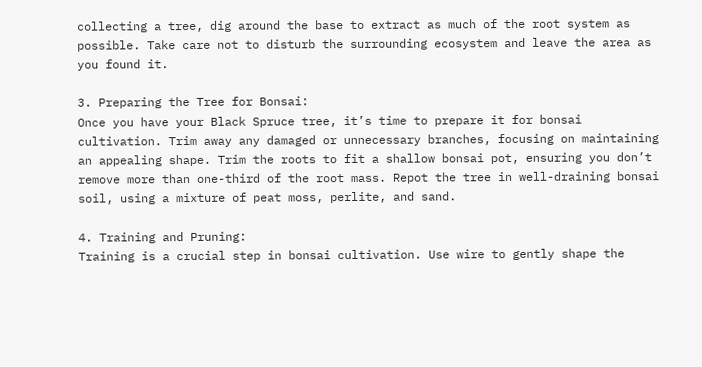collecting a tree, dig around the base to extract as much of the root system as possible. Take care not to disturb the surrounding ecosystem and leave the area as you found it.

3. Preparing the Tree for Bonsai:
Once you have your Black Spruce tree, it’s time to prepare it for bonsai cultivation. Trim away any damaged or unnecessary branches, focusing on maintaining an appealing shape. Trim the roots to fit a shallow bonsai pot, ensuring you don’t remove more than one-third of the root mass. Repot the tree in well-draining bonsai soil, using a mixture of peat moss, perlite, and sand.

4. Training and Pruning:
Training is a crucial step in bonsai cultivation. Use wire to gently shape the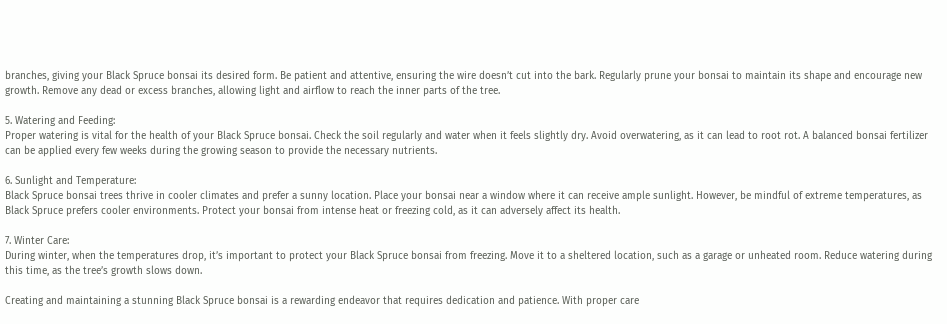branches, giving your Black Spruce bonsai its desired form. Be patient and attentive, ensuring the wire doesn’t cut into the bark. Regularly prune your bonsai to maintain its shape and encourage new growth. Remove any dead or excess branches, allowing light and airflow to reach the inner parts of the tree.

5. Watering and Feeding:
Proper watering is vital for the health of your Black Spruce bonsai. Check the soil regularly and water when it feels slightly dry. Avoid overwatering, as it can lead to root rot. A balanced bonsai fertilizer can be applied every few weeks during the growing season to provide the necessary nutrients.

6. Sunlight and Temperature:
Black Spruce bonsai trees thrive in cooler climates and prefer a sunny location. Place your bonsai near a window where it can receive ample sunlight. However, be mindful of extreme temperatures, as Black Spruce prefers cooler environments. Protect your bonsai from intense heat or freezing cold, as it can adversely affect its health.

7. Winter Care:
During winter, when the temperatures drop, it’s important to protect your Black Spruce bonsai from freezing. Move it to a sheltered location, such as a garage or unheated room. Reduce watering during this time, as the tree’s growth slows down.

Creating and maintaining a stunning Black Spruce bonsai is a rewarding endeavor that requires dedication and patience. With proper care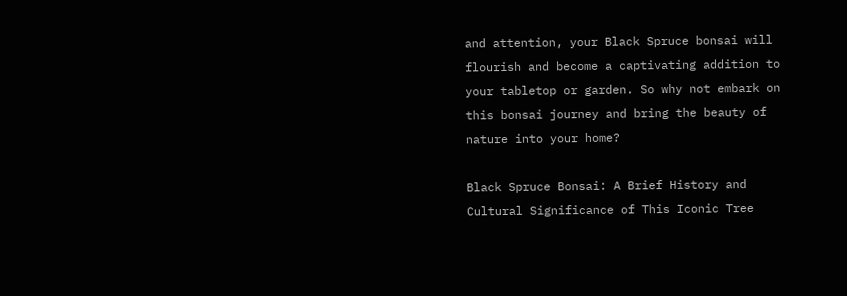and attention, your Black Spruce bonsai will flourish and become a captivating addition to your tabletop or garden. So why not embark on this bonsai journey and bring the beauty of nature into your home?

Black Spruce Bonsai: A Brief History and Cultural Significance of This Iconic Tree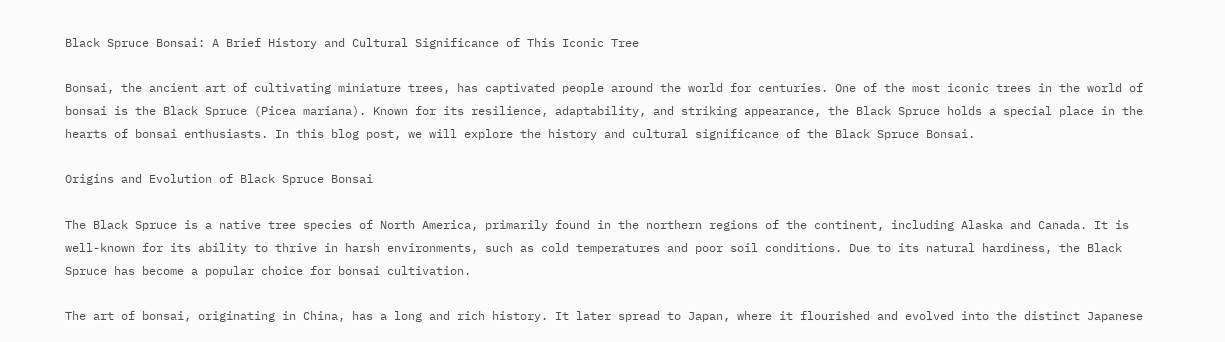Black Spruce Bonsai: A Brief History and Cultural Significance of This Iconic Tree

Bonsai, the ancient art of cultivating miniature trees, has captivated people around the world for centuries. One of the most iconic trees in the world of bonsai is the Black Spruce (Picea mariana). Known for its resilience, adaptability, and striking appearance, the Black Spruce holds a special place in the hearts of bonsai enthusiasts. In this blog post, we will explore the history and cultural significance of the Black Spruce Bonsai.

Origins and Evolution of Black Spruce Bonsai

The Black Spruce is a native tree species of North America, primarily found in the northern regions of the continent, including Alaska and Canada. It is well-known for its ability to thrive in harsh environments, such as cold temperatures and poor soil conditions. Due to its natural hardiness, the Black Spruce has become a popular choice for bonsai cultivation.

The art of bonsai, originating in China, has a long and rich history. It later spread to Japan, where it flourished and evolved into the distinct Japanese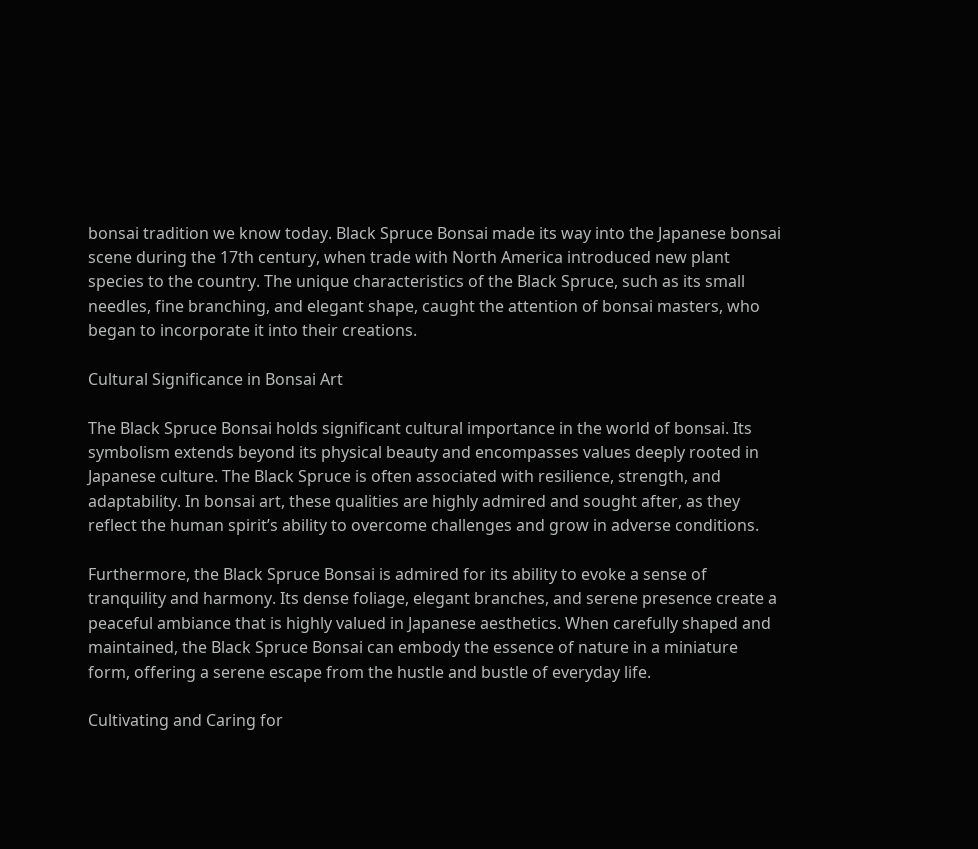bonsai tradition we know today. Black Spruce Bonsai made its way into the Japanese bonsai scene during the 17th century, when trade with North America introduced new plant species to the country. The unique characteristics of the Black Spruce, such as its small needles, fine branching, and elegant shape, caught the attention of bonsai masters, who began to incorporate it into their creations.

Cultural Significance in Bonsai Art

The Black Spruce Bonsai holds significant cultural importance in the world of bonsai. Its symbolism extends beyond its physical beauty and encompasses values deeply rooted in Japanese culture. The Black Spruce is often associated with resilience, strength, and adaptability. In bonsai art, these qualities are highly admired and sought after, as they reflect the human spirit’s ability to overcome challenges and grow in adverse conditions.

Furthermore, the Black Spruce Bonsai is admired for its ability to evoke a sense of tranquility and harmony. Its dense foliage, elegant branches, and serene presence create a peaceful ambiance that is highly valued in Japanese aesthetics. When carefully shaped and maintained, the Black Spruce Bonsai can embody the essence of nature in a miniature form, offering a serene escape from the hustle and bustle of everyday life.

Cultivating and Caring for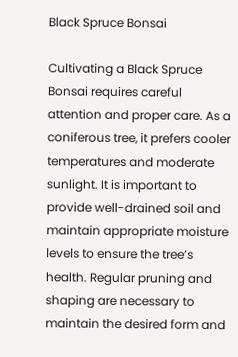Black Spruce Bonsai

Cultivating a Black Spruce Bonsai requires careful attention and proper care. As a coniferous tree, it prefers cooler temperatures and moderate sunlight. It is important to provide well-drained soil and maintain appropriate moisture levels to ensure the tree’s health. Regular pruning and shaping are necessary to maintain the desired form and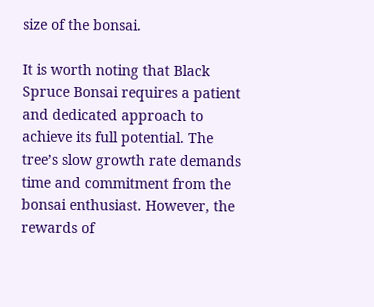size of the bonsai.

It is worth noting that Black Spruce Bonsai requires a patient and dedicated approach to achieve its full potential. The tree’s slow growth rate demands time and commitment from the bonsai enthusiast. However, the rewards of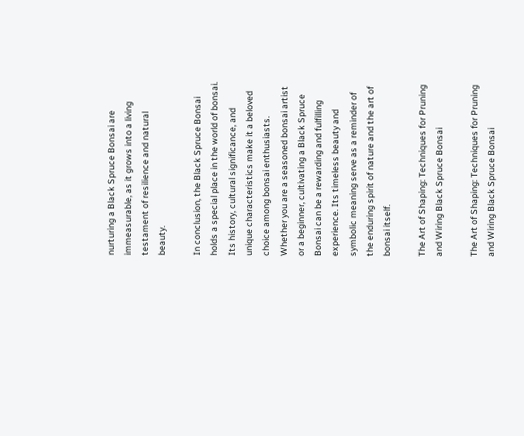nurturing a Black Spruce Bonsai are immeasurable, as it grows into a living testament of resilience and natural beauty.

In conclusion, the Black Spruce Bonsai holds a special place in the world of bonsai. Its history, cultural significance, and unique characteristics make it a beloved choice among bonsai enthusiasts. Whether you are a seasoned bonsai artist or a beginner, cultivating a Black Spruce Bonsai can be a rewarding and fulfilling experience. Its timeless beauty and symbolic meaning serve as a reminder of the enduring spirit of nature and the art of bonsai itself.

The Art of Shaping: Techniques for Pruning and Wiring Black Spruce Bonsai

The Art of Shaping: Techniques for Pruning and Wiring Black Spruce Bonsai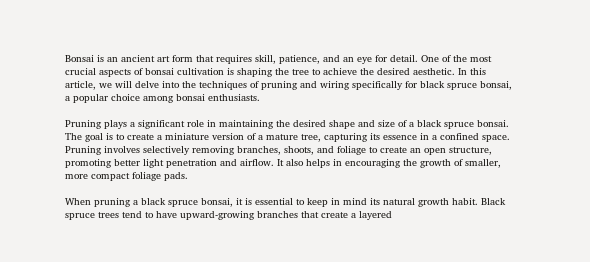Bonsai is an ancient art form that requires skill, patience, and an eye for detail. One of the most crucial aspects of bonsai cultivation is shaping the tree to achieve the desired aesthetic. In this article, we will delve into the techniques of pruning and wiring specifically for black spruce bonsai, a popular choice among bonsai enthusiasts.

Pruning plays a significant role in maintaining the desired shape and size of a black spruce bonsai. The goal is to create a miniature version of a mature tree, capturing its essence in a confined space. Pruning involves selectively removing branches, shoots, and foliage to create an open structure, promoting better light penetration and airflow. It also helps in encouraging the growth of smaller, more compact foliage pads.

When pruning a black spruce bonsai, it is essential to keep in mind its natural growth habit. Black spruce trees tend to have upward-growing branches that create a layered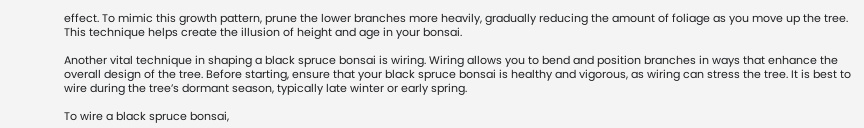effect. To mimic this growth pattern, prune the lower branches more heavily, gradually reducing the amount of foliage as you move up the tree. This technique helps create the illusion of height and age in your bonsai.

Another vital technique in shaping a black spruce bonsai is wiring. Wiring allows you to bend and position branches in ways that enhance the overall design of the tree. Before starting, ensure that your black spruce bonsai is healthy and vigorous, as wiring can stress the tree. It is best to wire during the tree’s dormant season, typically late winter or early spring.

To wire a black spruce bonsai,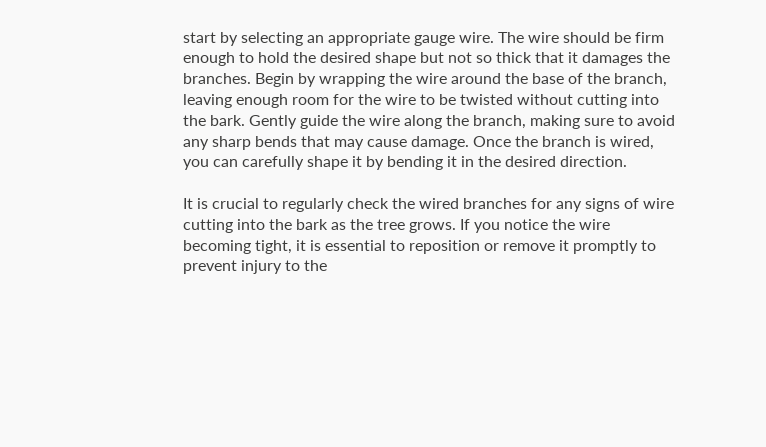start by selecting an appropriate gauge wire. The wire should be firm enough to hold the desired shape but not so thick that it damages the branches. Begin by wrapping the wire around the base of the branch, leaving enough room for the wire to be twisted without cutting into the bark. Gently guide the wire along the branch, making sure to avoid any sharp bends that may cause damage. Once the branch is wired, you can carefully shape it by bending it in the desired direction.

It is crucial to regularly check the wired branches for any signs of wire cutting into the bark as the tree grows. If you notice the wire becoming tight, it is essential to reposition or remove it promptly to prevent injury to the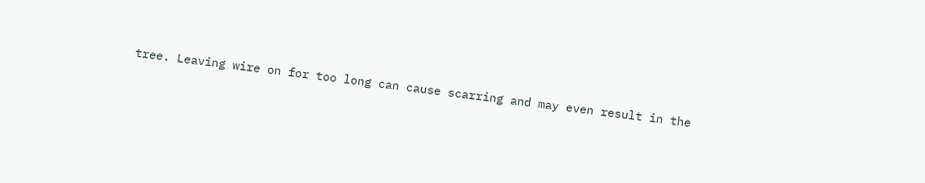tree. Leaving wire on for too long can cause scarring and may even result in the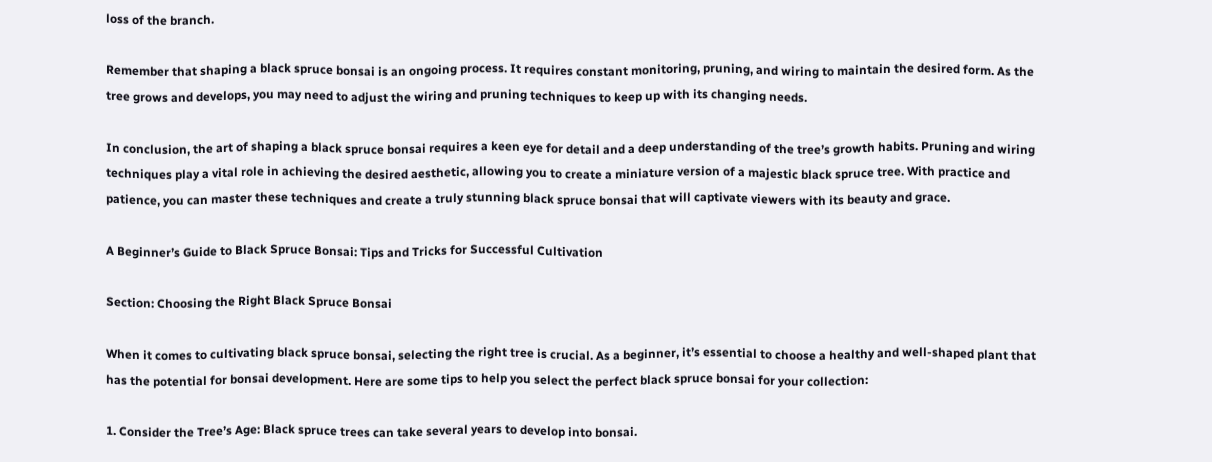loss of the branch.

Remember that shaping a black spruce bonsai is an ongoing process. It requires constant monitoring, pruning, and wiring to maintain the desired form. As the tree grows and develops, you may need to adjust the wiring and pruning techniques to keep up with its changing needs.

In conclusion, the art of shaping a black spruce bonsai requires a keen eye for detail and a deep understanding of the tree’s growth habits. Pruning and wiring techniques play a vital role in achieving the desired aesthetic, allowing you to create a miniature version of a majestic black spruce tree. With practice and patience, you can master these techniques and create a truly stunning black spruce bonsai that will captivate viewers with its beauty and grace.

A Beginner’s Guide to Black Spruce Bonsai: Tips and Tricks for Successful Cultivation

Section: Choosing the Right Black Spruce Bonsai

When it comes to cultivating black spruce bonsai, selecting the right tree is crucial. As a beginner, it’s essential to choose a healthy and well-shaped plant that has the potential for bonsai development. Here are some tips to help you select the perfect black spruce bonsai for your collection:

1. Consider the Tree’s Age: Black spruce trees can take several years to develop into bonsai.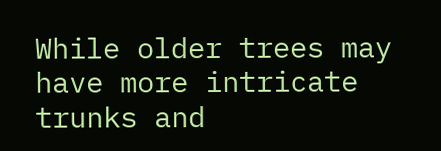While older trees may have more intricate trunks and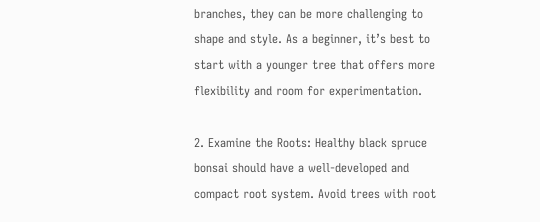branches, they can be more challenging to shape and style. As a beginner, it’s best to start with a younger tree that offers more flexibility and room for experimentation.

2. Examine the Roots: Healthy black spruce bonsai should have a well-developed and compact root system. Avoid trees with root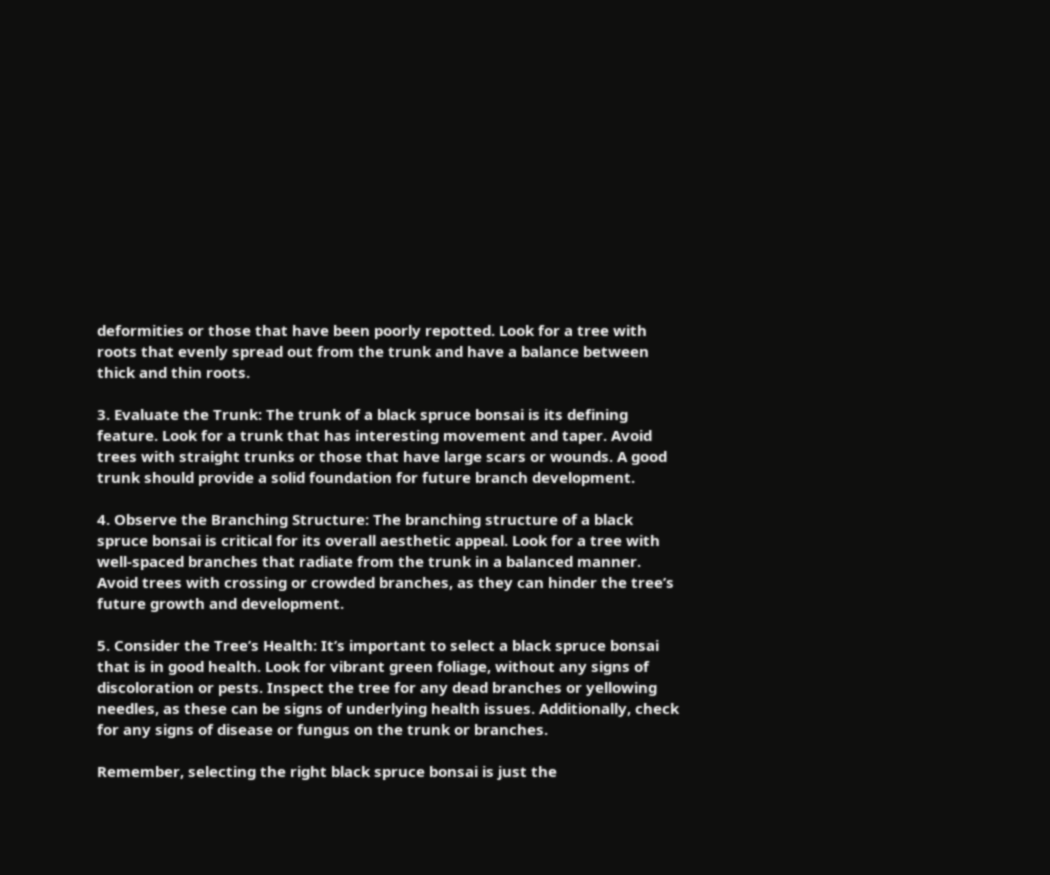deformities or those that have been poorly repotted. Look for a tree with roots that evenly spread out from the trunk and have a balance between thick and thin roots.

3. Evaluate the Trunk: The trunk of a black spruce bonsai is its defining feature. Look for a trunk that has interesting movement and taper. Avoid trees with straight trunks or those that have large scars or wounds. A good trunk should provide a solid foundation for future branch development.

4. Observe the Branching Structure: The branching structure of a black spruce bonsai is critical for its overall aesthetic appeal. Look for a tree with well-spaced branches that radiate from the trunk in a balanced manner. Avoid trees with crossing or crowded branches, as they can hinder the tree’s future growth and development.

5. Consider the Tree’s Health: It’s important to select a black spruce bonsai that is in good health. Look for vibrant green foliage, without any signs of discoloration or pests. Inspect the tree for any dead branches or yellowing needles, as these can be signs of underlying health issues. Additionally, check for any signs of disease or fungus on the trunk or branches.

Remember, selecting the right black spruce bonsai is just the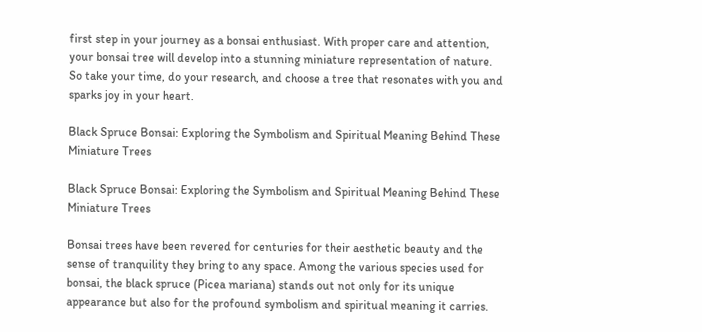first step in your journey as a bonsai enthusiast. With proper care and attention, your bonsai tree will develop into a stunning miniature representation of nature. So take your time, do your research, and choose a tree that resonates with you and sparks joy in your heart.

Black Spruce Bonsai: Exploring the Symbolism and Spiritual Meaning Behind These Miniature Trees

Black Spruce Bonsai: Exploring the Symbolism and Spiritual Meaning Behind These Miniature Trees

Bonsai trees have been revered for centuries for their aesthetic beauty and the sense of tranquility they bring to any space. Among the various species used for bonsai, the black spruce (Picea mariana) stands out not only for its unique appearance but also for the profound symbolism and spiritual meaning it carries.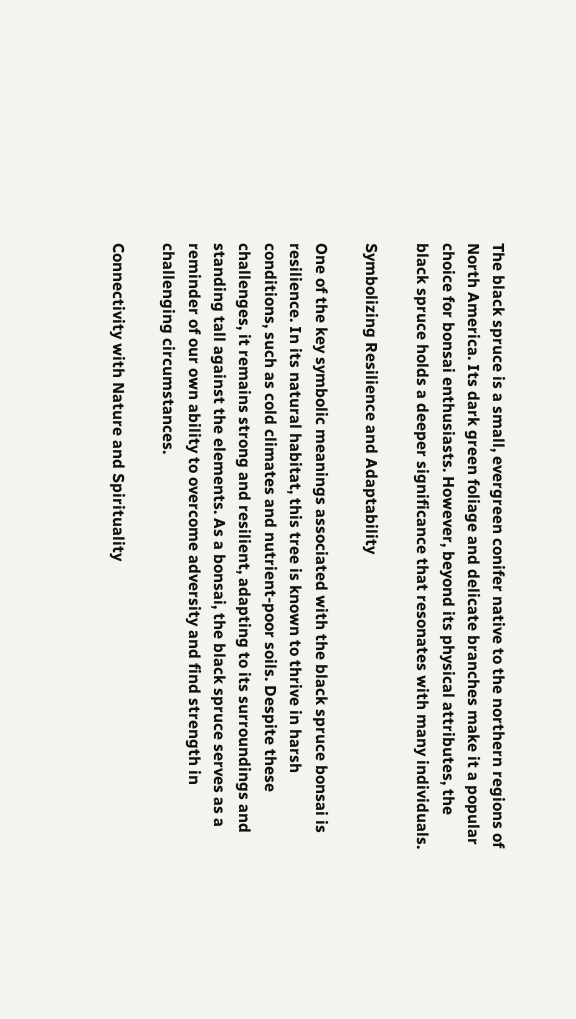The black spruce is a small, evergreen conifer native to the northern regions of North America. Its dark green foliage and delicate branches make it a popular choice for bonsai enthusiasts. However, beyond its physical attributes, the black spruce holds a deeper significance that resonates with many individuals.

Symbolizing Resilience and Adaptability

One of the key symbolic meanings associated with the black spruce bonsai is resilience. In its natural habitat, this tree is known to thrive in harsh conditions, such as cold climates and nutrient-poor soils. Despite these challenges, it remains strong and resilient, adapting to its surroundings and standing tall against the elements. As a bonsai, the black spruce serves as a reminder of our own ability to overcome adversity and find strength in challenging circumstances.

Connectivity with Nature and Spirituality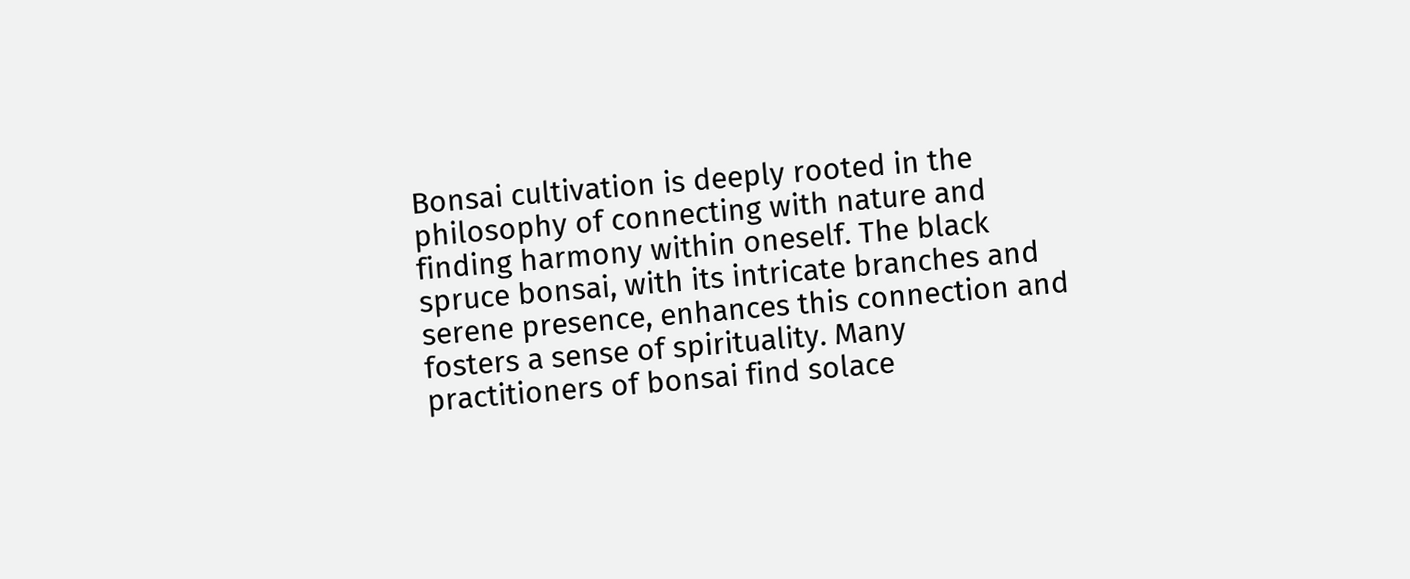Bonsai cultivation is deeply rooted in the philosophy of connecting with nature and finding harmony within oneself. The black spruce bonsai, with its intricate branches and serene presence, enhances this connection and fosters a sense of spirituality. Many practitioners of bonsai find solace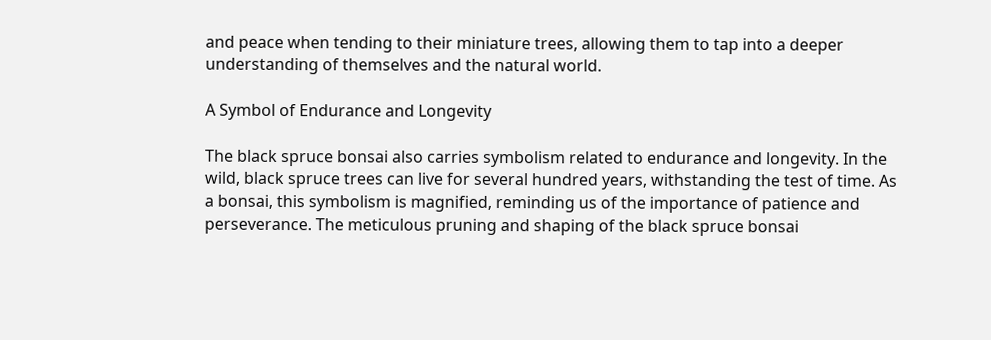and peace when tending to their miniature trees, allowing them to tap into a deeper understanding of themselves and the natural world.

A Symbol of Endurance and Longevity

The black spruce bonsai also carries symbolism related to endurance and longevity. In the wild, black spruce trees can live for several hundred years, withstanding the test of time. As a bonsai, this symbolism is magnified, reminding us of the importance of patience and perseverance. The meticulous pruning and shaping of the black spruce bonsai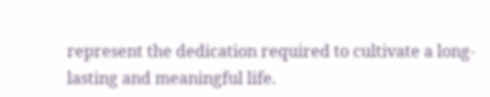represent the dedication required to cultivate a long-lasting and meaningful life.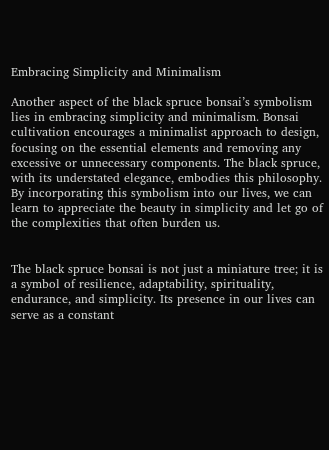Embracing Simplicity and Minimalism

Another aspect of the black spruce bonsai’s symbolism lies in embracing simplicity and minimalism. Bonsai cultivation encourages a minimalist approach to design, focusing on the essential elements and removing any excessive or unnecessary components. The black spruce, with its understated elegance, embodies this philosophy. By incorporating this symbolism into our lives, we can learn to appreciate the beauty in simplicity and let go of the complexities that often burden us.


The black spruce bonsai is not just a miniature tree; it is a symbol of resilience, adaptability, spirituality, endurance, and simplicity. Its presence in our lives can serve as a constant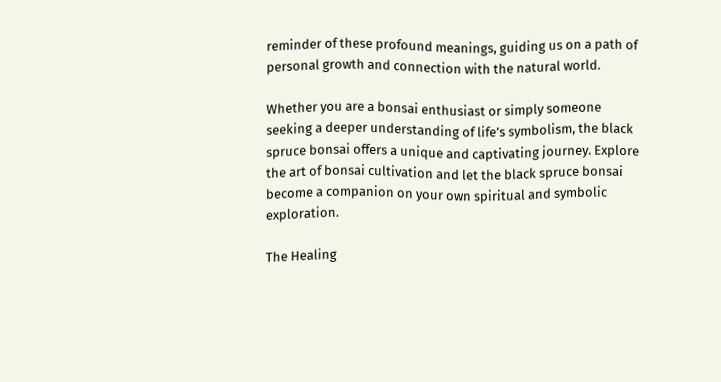reminder of these profound meanings, guiding us on a path of personal growth and connection with the natural world.

Whether you are a bonsai enthusiast or simply someone seeking a deeper understanding of life’s symbolism, the black spruce bonsai offers a unique and captivating journey. Explore the art of bonsai cultivation and let the black spruce bonsai become a companion on your own spiritual and symbolic exploration.

The Healing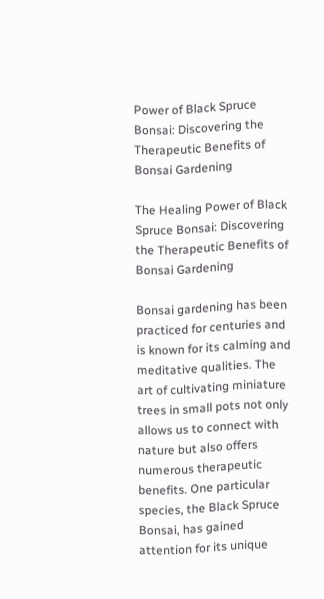Power of Black Spruce Bonsai: Discovering the Therapeutic Benefits of Bonsai Gardening

The Healing Power of Black Spruce Bonsai: Discovering the Therapeutic Benefits of Bonsai Gardening

Bonsai gardening has been practiced for centuries and is known for its calming and meditative qualities. The art of cultivating miniature trees in small pots not only allows us to connect with nature but also offers numerous therapeutic benefits. One particular species, the Black Spruce Bonsai, has gained attention for its unique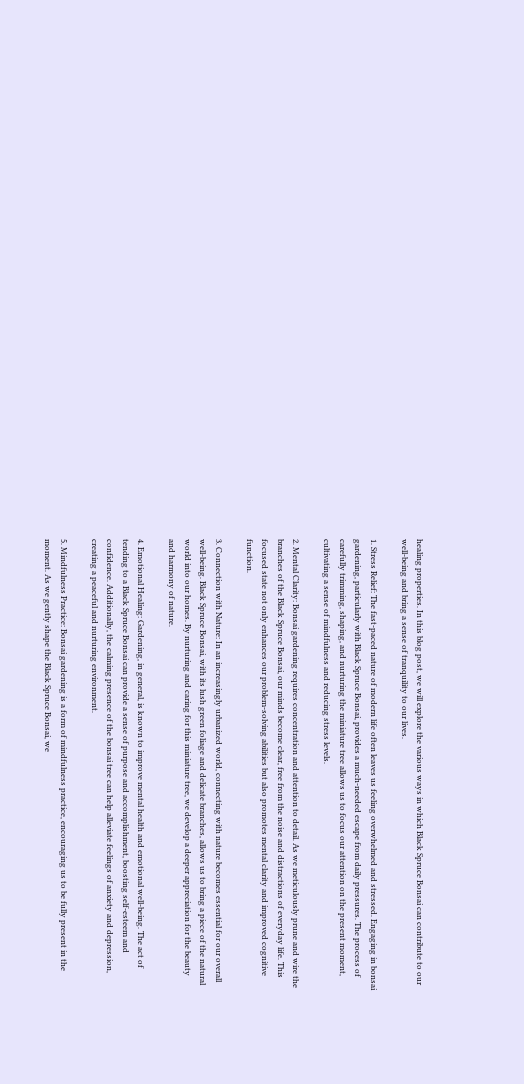healing properties. In this blog post, we will explore the various ways in which Black Spruce Bonsai can contribute to our well-being and bring a sense of tranquility to our lives.

1. Stress Relief: The fast-paced nature of modern life often leaves us feeling overwhelmed and stressed. Engaging in bonsai gardening, particularly with Black Spruce Bonsai, provides a much-needed escape from daily pressures. The process of carefully trimming, shaping, and nurturing the miniature tree allows us to focus our attention on the present moment, cultivating a sense of mindfulness and reducing stress levels.

2. Mental Clarity: Bonsai gardening requires concentration and attention to detail. As we meticulously prune and wire the branches of the Black Spruce Bonsai, our minds become clear, free from the noise and distractions of everyday life. This focused state not only enhances our problem-solving abilities but also promotes mental clarity and improved cognitive function.

3. Connection with Nature: In an increasingly urbanized world, connecting with nature becomes essential for our overall well-being. Black Spruce Bonsai, with its lush green foliage and delicate branches, allows us to bring a piece of the natural world into our homes. By nurturing and caring for this miniature tree, we develop a deeper appreciation for the beauty and harmony of nature.

4. Emotional Healing: Gardening, in general, is known to improve mental health and emotional well-being. The act of tending to a Black Spruce Bonsai can provide a sense of purpose and accomplishment, boosting self-esteem and confidence. Additionally, the calming presence of the bonsai tree can help alleviate feelings of anxiety and depression, creating a peaceful and nurturing environment.

5. Mindfulness Practice: Bonsai gardening is a form of mindfulness practice, encouraging us to be fully present in the moment. As we gently shape the Black Spruce Bonsai, we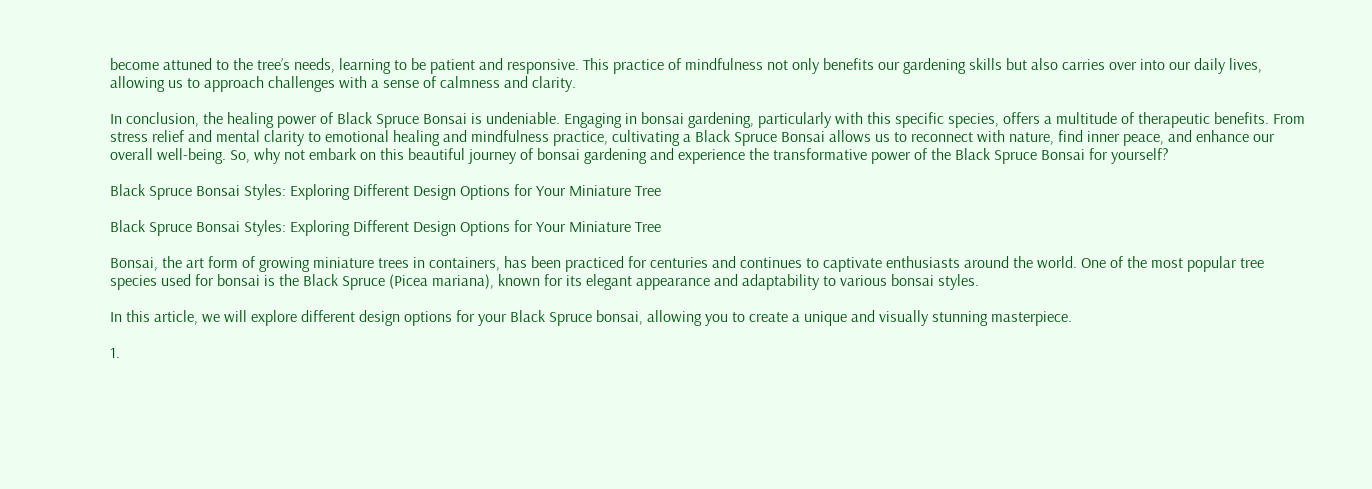become attuned to the tree’s needs, learning to be patient and responsive. This practice of mindfulness not only benefits our gardening skills but also carries over into our daily lives, allowing us to approach challenges with a sense of calmness and clarity.

In conclusion, the healing power of Black Spruce Bonsai is undeniable. Engaging in bonsai gardening, particularly with this specific species, offers a multitude of therapeutic benefits. From stress relief and mental clarity to emotional healing and mindfulness practice, cultivating a Black Spruce Bonsai allows us to reconnect with nature, find inner peace, and enhance our overall well-being. So, why not embark on this beautiful journey of bonsai gardening and experience the transformative power of the Black Spruce Bonsai for yourself?

Black Spruce Bonsai Styles: Exploring Different Design Options for Your Miniature Tree

Black Spruce Bonsai Styles: Exploring Different Design Options for Your Miniature Tree

Bonsai, the art form of growing miniature trees in containers, has been practiced for centuries and continues to captivate enthusiasts around the world. One of the most popular tree species used for bonsai is the Black Spruce (Picea mariana), known for its elegant appearance and adaptability to various bonsai styles.

In this article, we will explore different design options for your Black Spruce bonsai, allowing you to create a unique and visually stunning masterpiece.

1.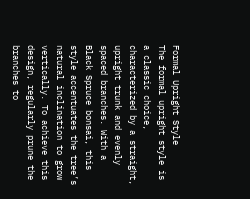Formal Upright Style
The formal upright style is a classic choice, characterized by a straight, upright trunk and evenly spaced branches. With a Black Spruce bonsai, this style accentuates the tree’s natural inclination to grow vertically. To achieve this design, regularly prune the branches to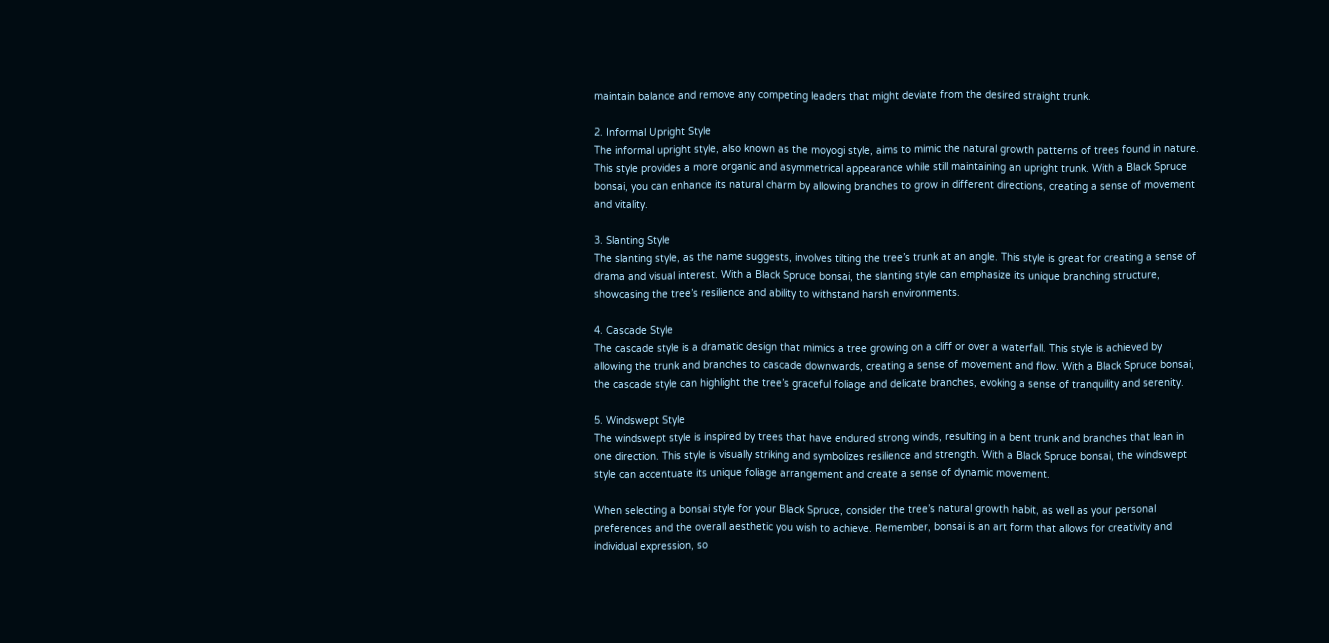maintain balance and remove any competing leaders that might deviate from the desired straight trunk.

2. Informal Upright Style
The informal upright style, also known as the moyogi style, aims to mimic the natural growth patterns of trees found in nature. This style provides a more organic and asymmetrical appearance while still maintaining an upright trunk. With a Black Spruce bonsai, you can enhance its natural charm by allowing branches to grow in different directions, creating a sense of movement and vitality.

3. Slanting Style
The slanting style, as the name suggests, involves tilting the tree’s trunk at an angle. This style is great for creating a sense of drama and visual interest. With a Black Spruce bonsai, the slanting style can emphasize its unique branching structure, showcasing the tree’s resilience and ability to withstand harsh environments.

4. Cascade Style
The cascade style is a dramatic design that mimics a tree growing on a cliff or over a waterfall. This style is achieved by allowing the trunk and branches to cascade downwards, creating a sense of movement and flow. With a Black Spruce bonsai, the cascade style can highlight the tree’s graceful foliage and delicate branches, evoking a sense of tranquility and serenity.

5. Windswept Style
The windswept style is inspired by trees that have endured strong winds, resulting in a bent trunk and branches that lean in one direction. This style is visually striking and symbolizes resilience and strength. With a Black Spruce bonsai, the windswept style can accentuate its unique foliage arrangement and create a sense of dynamic movement.

When selecting a bonsai style for your Black Spruce, consider the tree’s natural growth habit, as well as your personal preferences and the overall aesthetic you wish to achieve. Remember, bonsai is an art form that allows for creativity and individual expression, so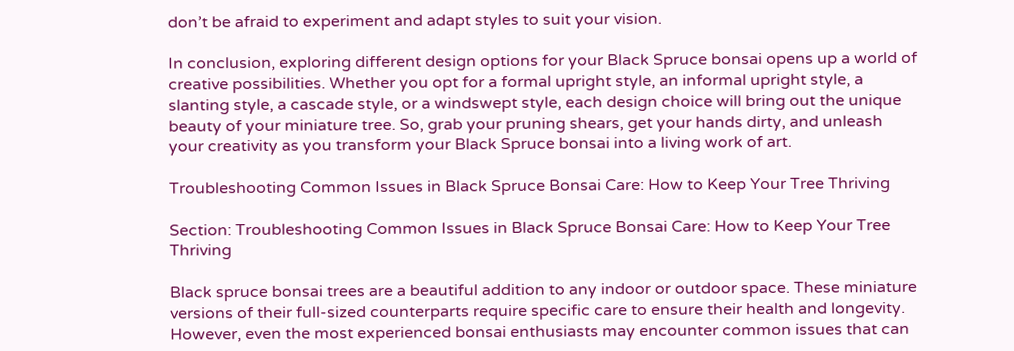don’t be afraid to experiment and adapt styles to suit your vision.

In conclusion, exploring different design options for your Black Spruce bonsai opens up a world of creative possibilities. Whether you opt for a formal upright style, an informal upright style, a slanting style, a cascade style, or a windswept style, each design choice will bring out the unique beauty of your miniature tree. So, grab your pruning shears, get your hands dirty, and unleash your creativity as you transform your Black Spruce bonsai into a living work of art.

Troubleshooting Common Issues in Black Spruce Bonsai Care: How to Keep Your Tree Thriving

Section: Troubleshooting Common Issues in Black Spruce Bonsai Care: How to Keep Your Tree Thriving

Black spruce bonsai trees are a beautiful addition to any indoor or outdoor space. These miniature versions of their full-sized counterparts require specific care to ensure their health and longevity. However, even the most experienced bonsai enthusiasts may encounter common issues that can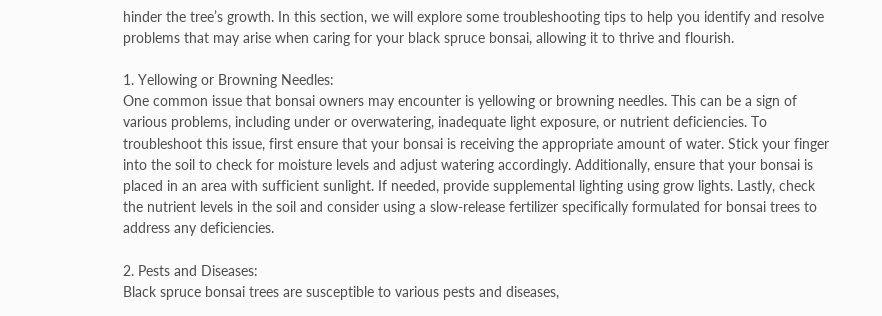hinder the tree’s growth. In this section, we will explore some troubleshooting tips to help you identify and resolve problems that may arise when caring for your black spruce bonsai, allowing it to thrive and flourish.

1. Yellowing or Browning Needles:
One common issue that bonsai owners may encounter is yellowing or browning needles. This can be a sign of various problems, including under or overwatering, inadequate light exposure, or nutrient deficiencies. To troubleshoot this issue, first ensure that your bonsai is receiving the appropriate amount of water. Stick your finger into the soil to check for moisture levels and adjust watering accordingly. Additionally, ensure that your bonsai is placed in an area with sufficient sunlight. If needed, provide supplemental lighting using grow lights. Lastly, check the nutrient levels in the soil and consider using a slow-release fertilizer specifically formulated for bonsai trees to address any deficiencies.

2. Pests and Diseases:
Black spruce bonsai trees are susceptible to various pests and diseases,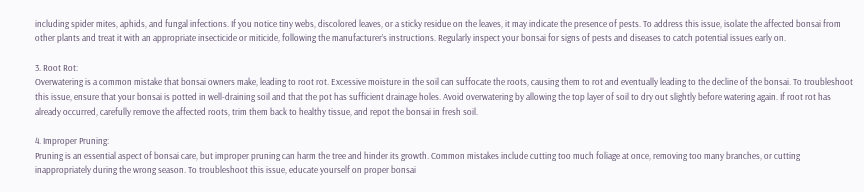including spider mites, aphids, and fungal infections. If you notice tiny webs, discolored leaves, or a sticky residue on the leaves, it may indicate the presence of pests. To address this issue, isolate the affected bonsai from other plants and treat it with an appropriate insecticide or miticide, following the manufacturer’s instructions. Regularly inspect your bonsai for signs of pests and diseases to catch potential issues early on.

3. Root Rot:
Overwatering is a common mistake that bonsai owners make, leading to root rot. Excessive moisture in the soil can suffocate the roots, causing them to rot and eventually leading to the decline of the bonsai. To troubleshoot this issue, ensure that your bonsai is potted in well-draining soil and that the pot has sufficient drainage holes. Avoid overwatering by allowing the top layer of soil to dry out slightly before watering again. If root rot has already occurred, carefully remove the affected roots, trim them back to healthy tissue, and repot the bonsai in fresh soil.

4. Improper Pruning:
Pruning is an essential aspect of bonsai care, but improper pruning can harm the tree and hinder its growth. Common mistakes include cutting too much foliage at once, removing too many branches, or cutting inappropriately during the wrong season. To troubleshoot this issue, educate yourself on proper bonsai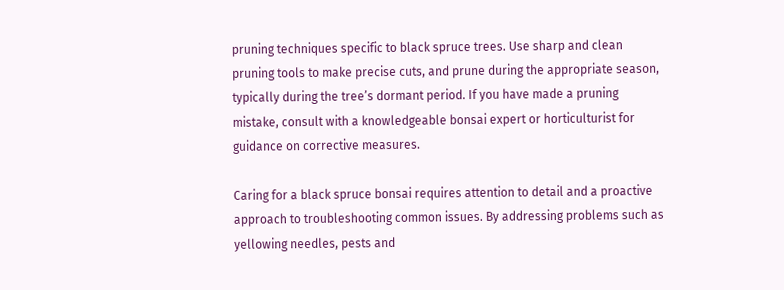pruning techniques specific to black spruce trees. Use sharp and clean pruning tools to make precise cuts, and prune during the appropriate season, typically during the tree’s dormant period. If you have made a pruning mistake, consult with a knowledgeable bonsai expert or horticulturist for guidance on corrective measures.

Caring for a black spruce bonsai requires attention to detail and a proactive approach to troubleshooting common issues. By addressing problems such as yellowing needles, pests and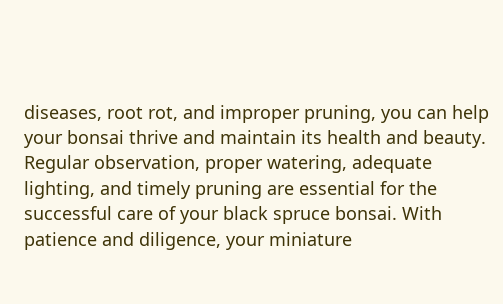diseases, root rot, and improper pruning, you can help your bonsai thrive and maintain its health and beauty. Regular observation, proper watering, adequate lighting, and timely pruning are essential for the successful care of your black spruce bonsai. With patience and diligence, your miniature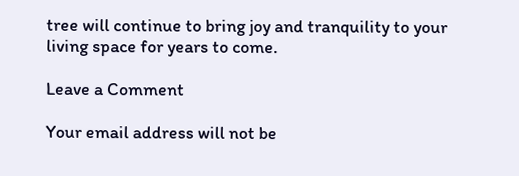tree will continue to bring joy and tranquility to your living space for years to come.

Leave a Comment

Your email address will not be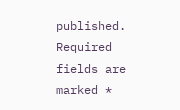published. Required fields are marked *